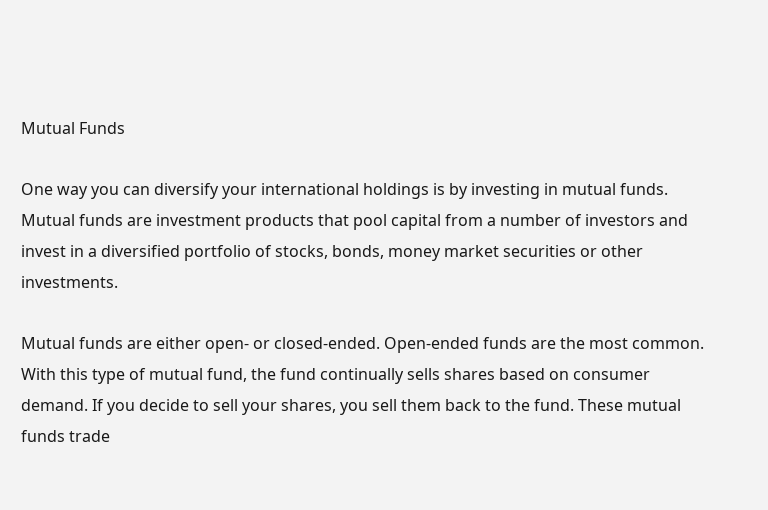Mutual Funds

One way you can diversify your international holdings is by investing in mutual funds. Mutual funds are investment products that pool capital from a number of investors and invest in a diversified portfolio of stocks, bonds, money market securities or other investments.

Mutual funds are either open- or closed-ended. Open-ended funds are the most common. With this type of mutual fund, the fund continually sells shares based on consumer demand. If you decide to sell your shares, you sell them back to the fund. These mutual funds trade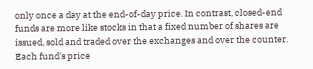only once a day at the end-of-day price. In contrast, closed-end funds are more like stocks in that a fixed number of shares are issued, sold and traded over the exchanges and over the counter. Each fund's price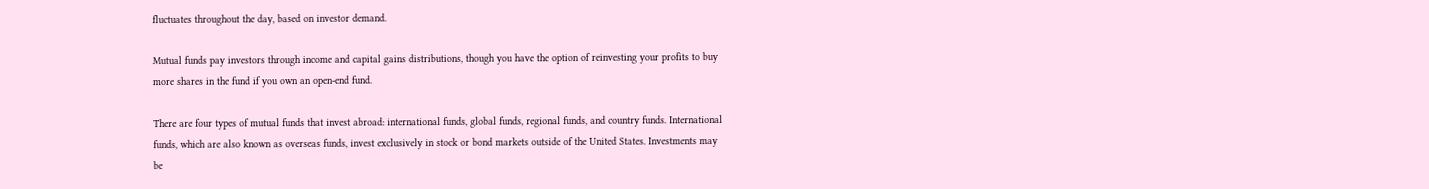fluctuates throughout the day, based on investor demand.

Mutual funds pay investors through income and capital gains distributions, though you have the option of reinvesting your profits to buy more shares in the fund if you own an open-end fund.

There are four types of mutual funds that invest abroad: international funds, global funds, regional funds, and country funds. International funds, which are also known as overseas funds, invest exclusively in stock or bond markets outside of the United States. Investments may be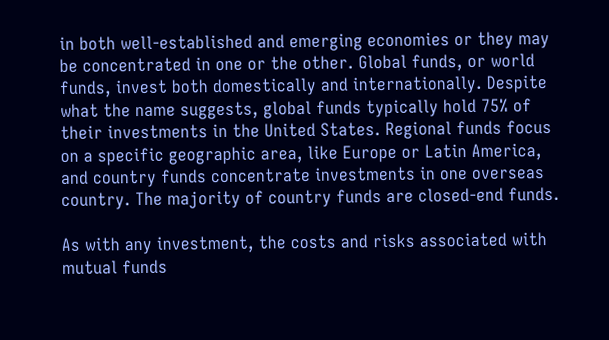in both well-established and emerging economies or they may be concentrated in one or the other. Global funds, or world funds, invest both domestically and internationally. Despite what the name suggests, global funds typically hold 75% of their investments in the United States. Regional funds focus on a specific geographic area, like Europe or Latin America, and country funds concentrate investments in one overseas country. The majority of country funds are closed-end funds.

As with any investment, the costs and risks associated with mutual funds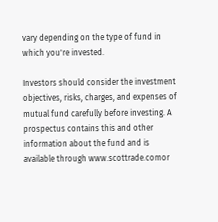vary depending on the type of fund in which you're invested.

Investors should consider the investment objectives, risks, charges, and expenses of mutual fund carefully before investing. A prospectus contains this and other information about the fund and is available through www.scottrade.comor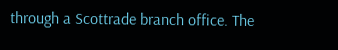through a Scottrade branch office. The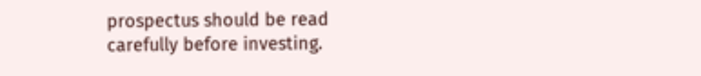prospectus should be read carefully before investing.